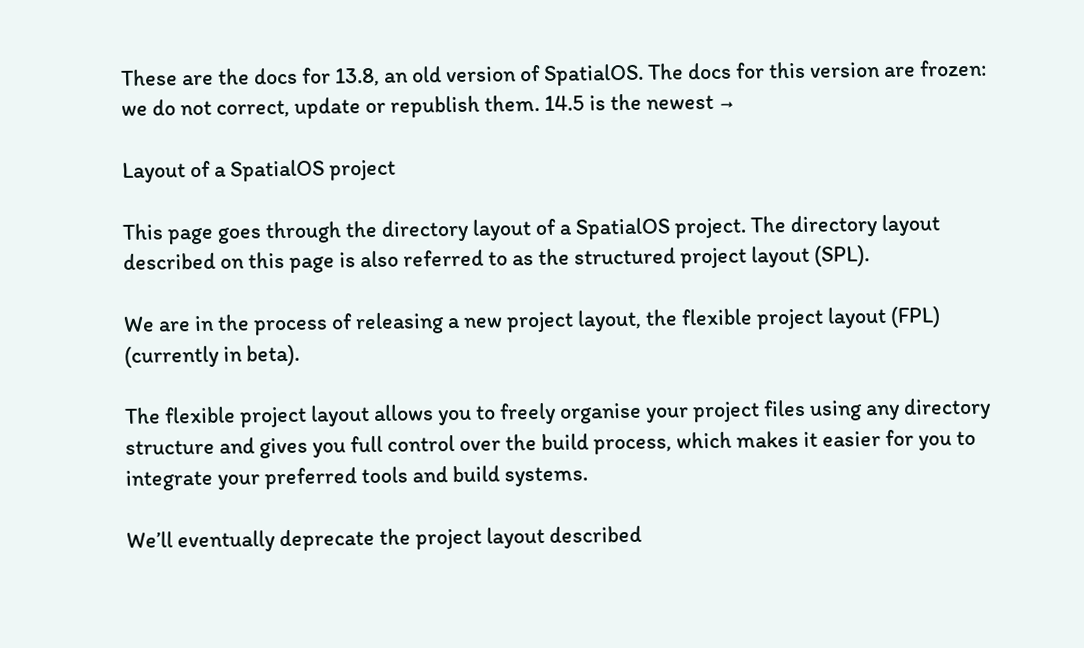These are the docs for 13.8, an old version of SpatialOS. The docs for this version are frozen: we do not correct, update or republish them. 14.5 is the newest →

Layout of a SpatialOS project

This page goes through the directory layout of a SpatialOS project. The directory layout described on this page is also referred to as the structured project layout (SPL).

We are in the process of releasing a new project layout, the flexible project layout (FPL) (currently in beta).

The flexible project layout allows you to freely organise your project files using any directory structure and gives you full control over the build process, which makes it easier for you to integrate your preferred tools and build systems.

We’ll eventually deprecate the project layout described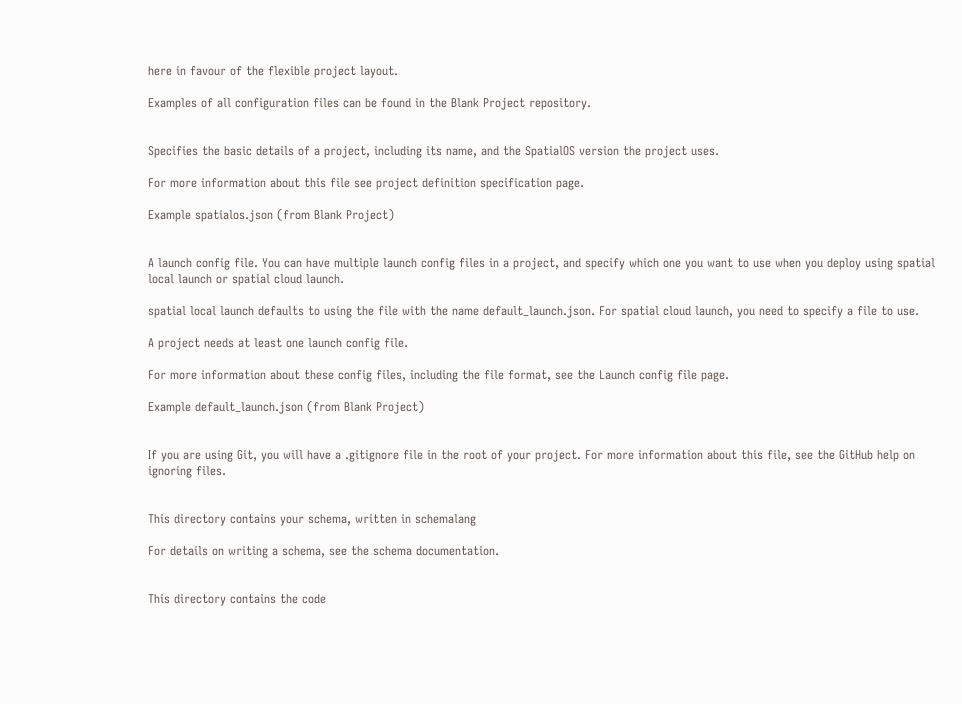here in favour of the flexible project layout.

Examples of all configuration files can be found in the Blank Project repository.


Specifies the basic details of a project, including its name, and the SpatialOS version the project uses.

For more information about this file see project definition specification page.

Example spatialos.json (from Blank Project)


A launch config file. You can have multiple launch config files in a project, and specify which one you want to use when you deploy using spatial local launch or spatial cloud launch.

spatial local launch defaults to using the file with the name default_launch.json. For spatial cloud launch, you need to specify a file to use.

A project needs at least one launch config file.

For more information about these config files, including the file format, see the Launch config file page.

Example default_launch.json (from Blank Project)


If you are using Git, you will have a .gitignore file in the root of your project. For more information about this file, see the GitHub help on ignoring files.


This directory contains your schema, written in schemalang

For details on writing a schema, see the schema documentation.


This directory contains the code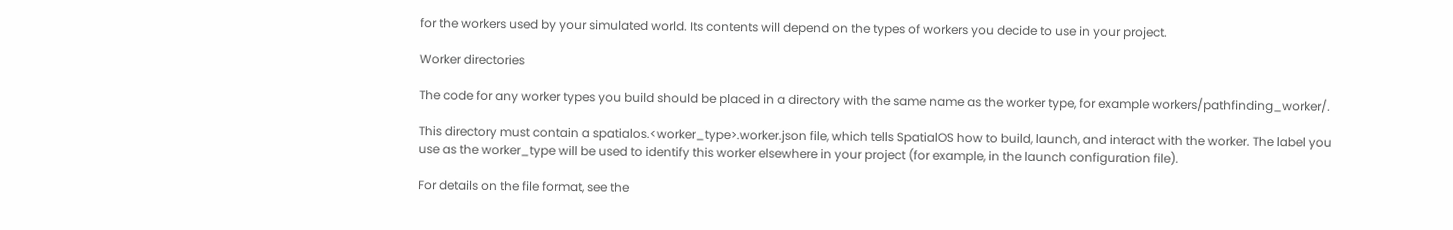for the workers used by your simulated world. Its contents will depend on the types of workers you decide to use in your project.

Worker directories

The code for any worker types you build should be placed in a directory with the same name as the worker type, for example workers/pathfinding_worker/.

This directory must contain a spatialos.<worker_type>.worker.json file, which tells SpatialOS how to build, launch, and interact with the worker. The label you use as the worker_type will be used to identify this worker elsewhere in your project (for example, in the launch configuration file).

For details on the file format, see the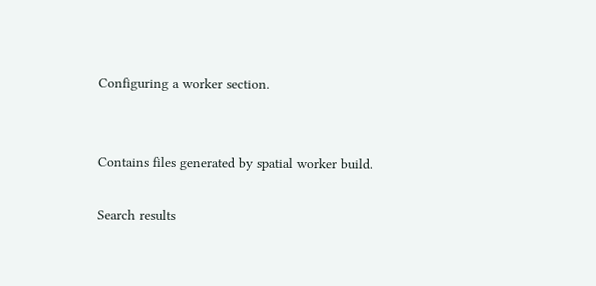Configuring a worker section.


Contains files generated by spatial worker build.

Search results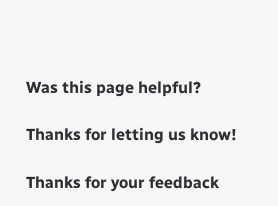Was this page helpful?

Thanks for letting us know!

Thanks for your feedback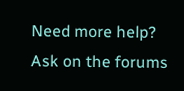Need more help? Ask on the forums